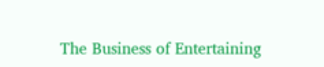The Business of Entertaining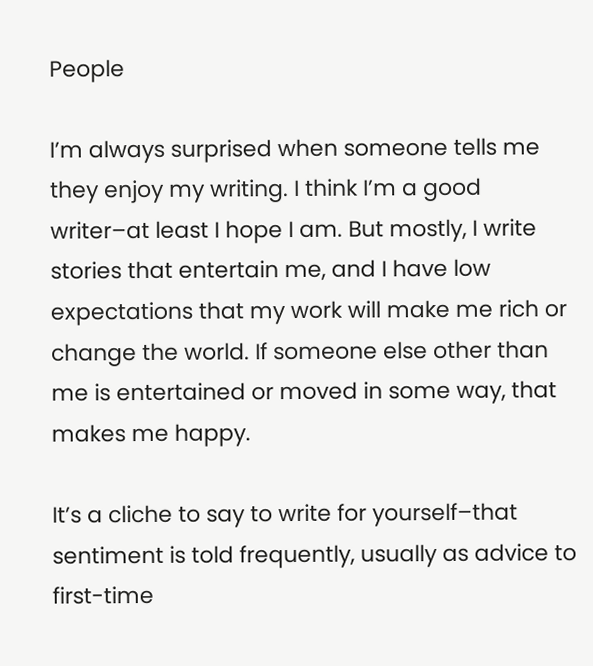People

I’m always surprised when someone tells me they enjoy my writing. I think I’m a good writer–at least I hope I am. But mostly, I write stories that entertain me, and I have low expectations that my work will make me rich or change the world. If someone else other than me is entertained or moved in some way, that makes me happy.

It’s a cliche to say to write for yourself–that sentiment is told frequently, usually as advice to first-time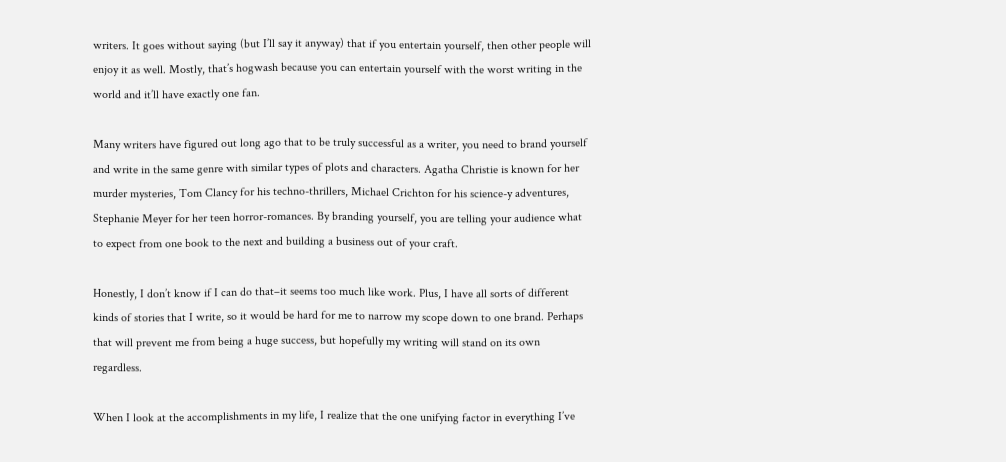writers. It goes without saying (but I’ll say it anyway) that if you entertain yourself, then other people will enjoy it as well. Mostly, that’s hogwash because you can entertain yourself with the worst writing in the world and it’ll have exactly one fan.

Many writers have figured out long ago that to be truly successful as a writer, you need to brand yourself and write in the same genre with similar types of plots and characters. Agatha Christie is known for her murder mysteries, Tom Clancy for his techno-thrillers, Michael Crichton for his science-y adventures, Stephanie Meyer for her teen horror-romances. By branding yourself, you are telling your audience what to expect from one book to the next and building a business out of your craft.

Honestly, I don’t know if I can do that–it seems too much like work. Plus, I have all sorts of different kinds of stories that I write, so it would be hard for me to narrow my scope down to one brand. Perhaps that will prevent me from being a huge success, but hopefully my writing will stand on its own regardless.

When I look at the accomplishments in my life, I realize that the one unifying factor in everything I’ve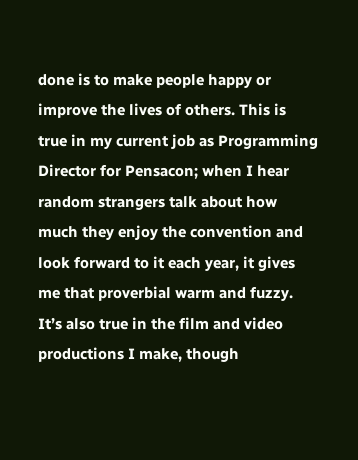done is to make people happy or improve the lives of others. This is true in my current job as Programming Director for Pensacon; when I hear random strangers talk about how much they enjoy the convention and look forward to it each year, it gives me that proverbial warm and fuzzy. It’s also true in the film and video productions I make, though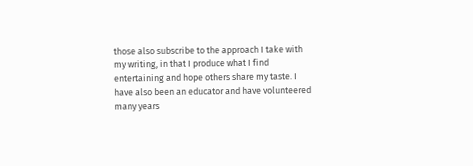those also subscribe to the approach I take with my writing, in that I produce what I find entertaining and hope others share my taste. I have also been an educator and have volunteered many years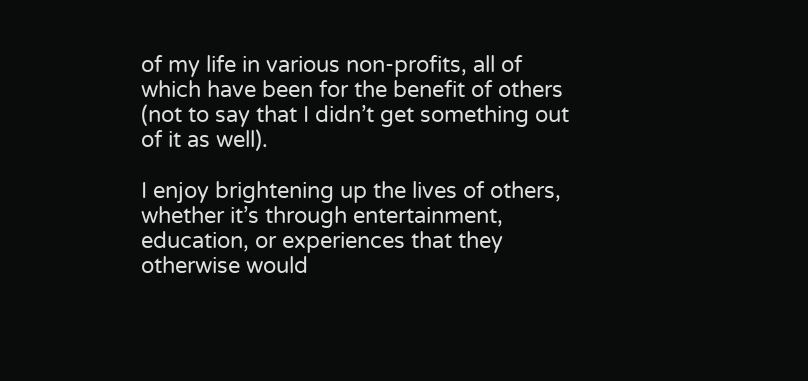of my life in various non-profits, all of which have been for the benefit of others (not to say that I didn’t get something out of it as well).

I enjoy brightening up the lives of others, whether it’s through entertainment, education, or experiences that they otherwise would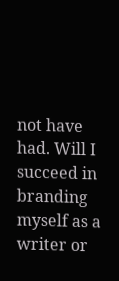not have had. Will I succeed in branding myself as a writer or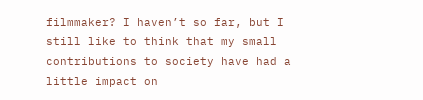filmmaker? I haven’t so far, but I still like to think that my small contributions to society have had a little impact on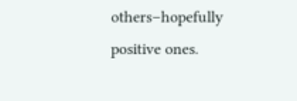others–hopefully positive ones.